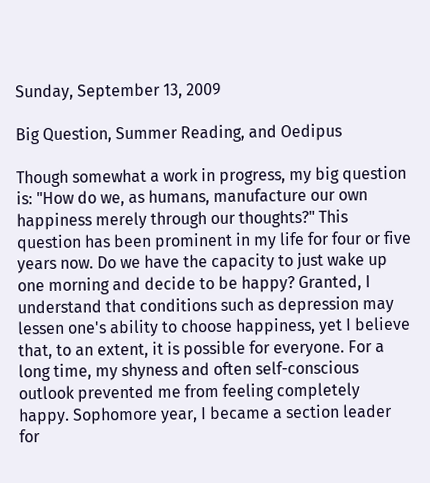Sunday, September 13, 2009

Big Question, Summer Reading, and Oedipus

Though somewhat a work in progress, my big question is: "How do we, as humans, manufacture our own happiness merely through our thoughts?" This question has been prominent in my life for four or five years now. Do we have the capacity to just wake up one morning and decide to be happy? Granted, I understand that conditions such as depression may lessen one's ability to choose happiness, yet I believe that, to an extent, it is possible for everyone. For a long time, my shyness and often self-conscious outlook prevented me from feeling completely happy. Sophomore year, I became a section leader for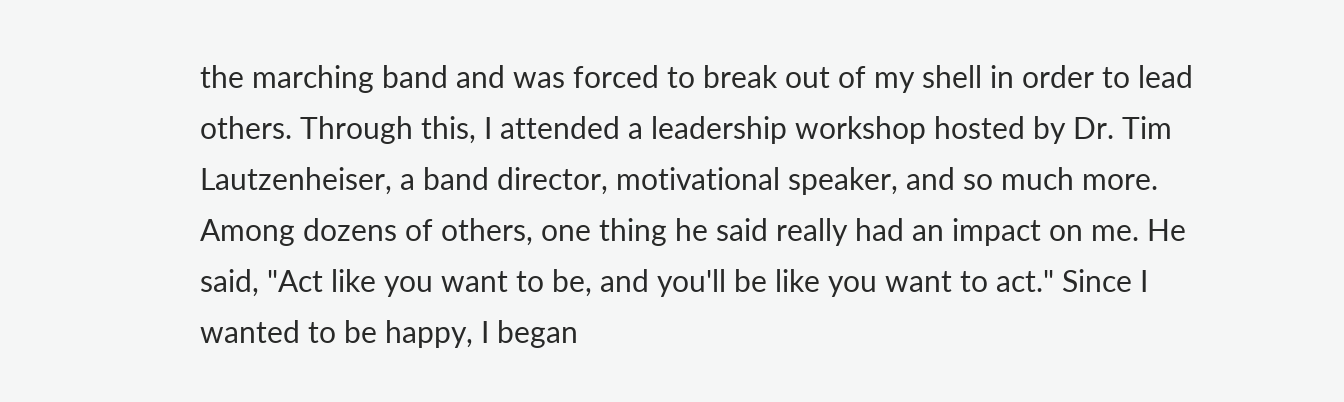the marching band and was forced to break out of my shell in order to lead others. Through this, I attended a leadership workshop hosted by Dr. Tim Lautzenheiser, a band director, motivational speaker, and so much more. Among dozens of others, one thing he said really had an impact on me. He said, "Act like you want to be, and you'll be like you want to act." Since I wanted to be happy, I began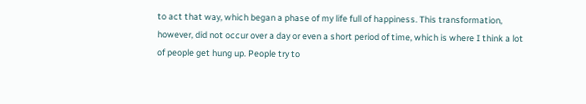to act that way, which began a phase of my life full of happiness. This transformation, however, did not occur over a day or even a short period of time, which is where I think a lot of people get hung up. People try to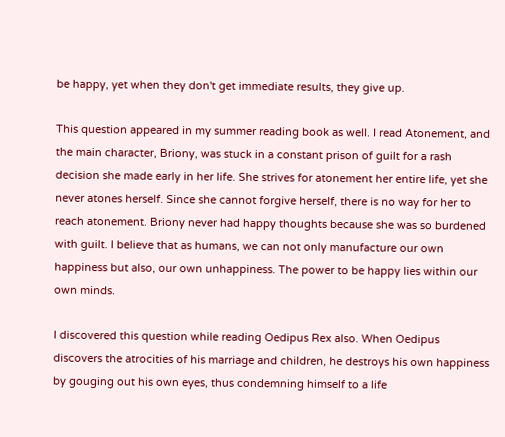be happy, yet when they don't get immediate results, they give up.

This question appeared in my summer reading book as well. I read Atonement, and the main character, Briony, was stuck in a constant prison of guilt for a rash decision she made early in her life. She strives for atonement her entire life, yet she never atones herself. Since she cannot forgive herself, there is no way for her to reach atonement. Briony never had happy thoughts because she was so burdened with guilt. I believe that as humans, we can not only manufacture our own happiness but also, our own unhappiness. The power to be happy lies within our own minds.

I discovered this question while reading Oedipus Rex also. When Oedipus discovers the atrocities of his marriage and children, he destroys his own happiness by gouging out his own eyes, thus condemning himself to a life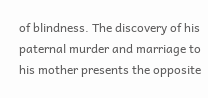of blindness. The discovery of his paternal murder and marriage to his mother presents the opposite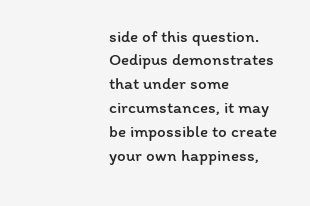side of this question. Oedipus demonstrates that under some circumstances, it may be impossible to create your own happiness,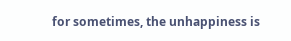for sometimes, the unhappiness is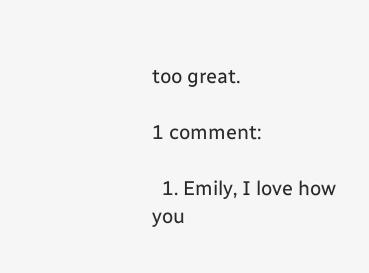too great.

1 comment:

  1. Emily, I love how you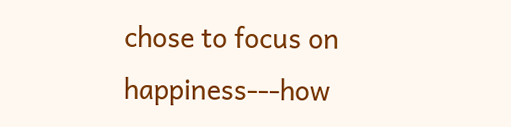chose to focus on happiness---how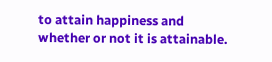to attain happiness and whether or not it is attainable.